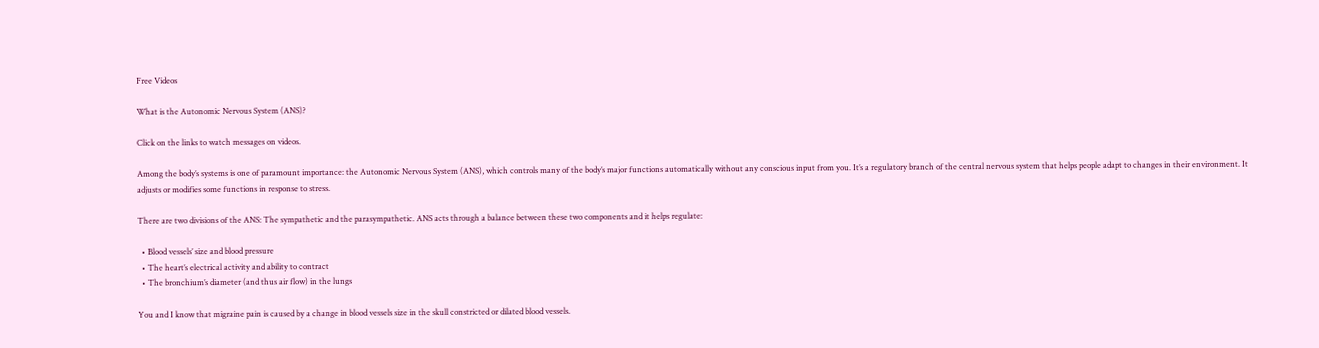Free Videos

What is the Autonomic Nervous System (ANS)?

Click on the links to watch messages on videos.

Among the body’s systems is one of paramount importance: the Autonomic Nervous System (ANS), which controls many of the body’s major functions automatically without any conscious input from you. It’s a regulatory branch of the central nervous system that helps people adapt to changes in their environment. It adjusts or modifies some functions in response to stress.

There are two divisions of the ANS: The sympathetic and the parasympathetic. ANS acts through a balance between these two components and it helps regulate:

  • Blood vessels’ size and blood pressure
  • The heart’s electrical activity and ability to contract
  • The bronchium’s diameter (and thus air flow) in the lungs

You and I know that migraine pain is caused by a change in blood vessels size in the skull constricted or dilated blood vessels.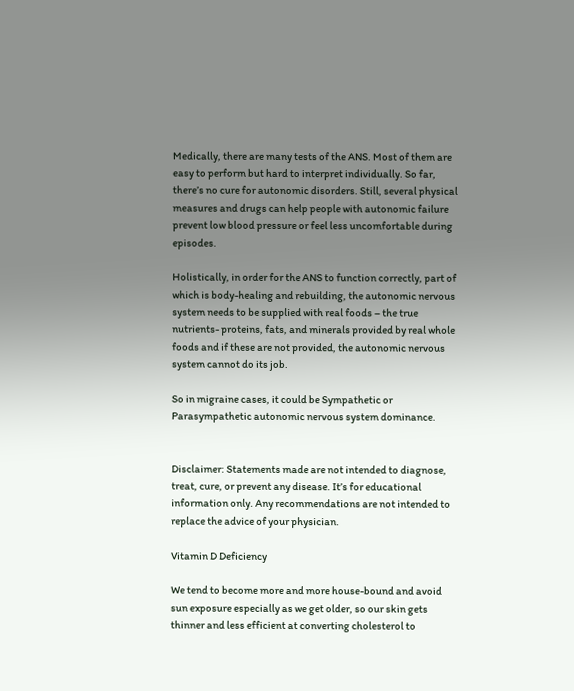Medically, there are many tests of the ANS. Most of them are easy to perform but hard to interpret individually. So far, there’s no cure for autonomic disorders. Still, several physical measures and drugs can help people with autonomic failure prevent low blood pressure or feel less uncomfortable during episodes.

Holistically, in order for the ANS to function correctly, part of which is body-healing and rebuilding, the autonomic nervous system needs to be supplied with real foods – the true nutrients- proteins, fats, and minerals provided by real whole foods and if these are not provided, the autonomic nervous system cannot do its job.

So in migraine cases, it could be Sympathetic or Parasympathetic autonomic nervous system dominance.


Disclaimer: Statements made are not intended to diagnose, treat, cure, or prevent any disease. It’s for educational information only. Any recommendations are not intended to replace the advice of your physician.

Vitamin D Deficiency

We tend to become more and more house-bound and avoid sun exposure especially as we get older, so our skin gets thinner and less efficient at converting cholesterol to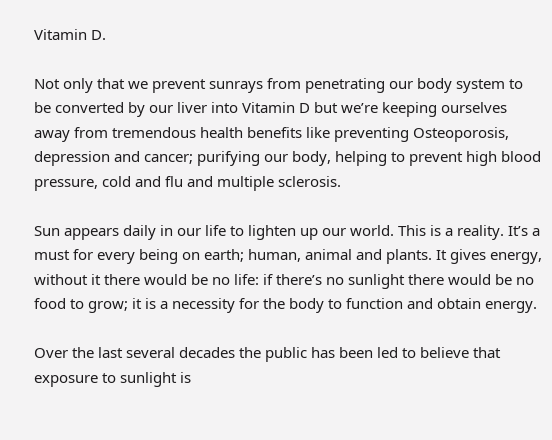Vitamin D.

Not only that we prevent sunrays from penetrating our body system to be converted by our liver into Vitamin D but we’re keeping ourselves away from tremendous health benefits like preventing Osteoporosis, depression and cancer; purifying our body, helping to prevent high blood pressure, cold and flu and multiple sclerosis.

Sun appears daily in our life to lighten up our world. This is a reality. It’s a must for every being on earth; human, animal and plants. It gives energy, without it there would be no life: if there’s no sunlight there would be no food to grow; it is a necessity for the body to function and obtain energy.

Over the last several decades the public has been led to believe that exposure to sunlight is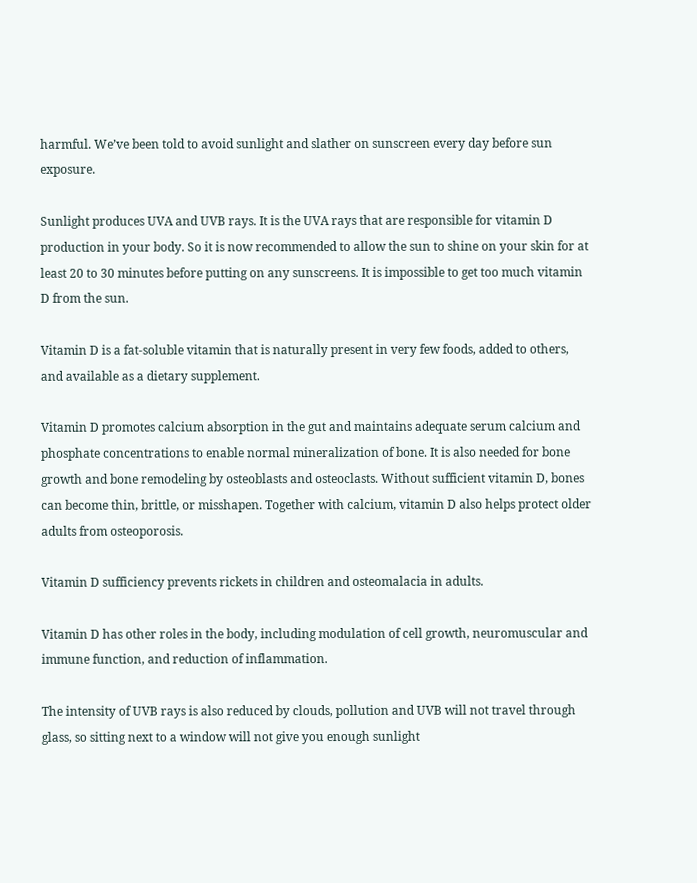harmful. We’ve been told to avoid sunlight and slather on sunscreen every day before sun exposure.

Sunlight produces UVA and UVB rays. It is the UVA rays that are responsible for vitamin D production in your body. So it is now recommended to allow the sun to shine on your skin for at least 20 to 30 minutes before putting on any sunscreens. It is impossible to get too much vitamin D from the sun.

Vitamin D is a fat-soluble vitamin that is naturally present in very few foods, added to others, and available as a dietary supplement.

Vitamin D promotes calcium absorption in the gut and maintains adequate serum calcium and phosphate concentrations to enable normal mineralization of bone. It is also needed for bone growth and bone remodeling by osteoblasts and osteoclasts. Without sufficient vitamin D, bones can become thin, brittle, or misshapen. Together with calcium, vitamin D also helps protect older adults from osteoporosis.

Vitamin D sufficiency prevents rickets in children and osteomalacia in adults.

Vitamin D has other roles in the body, including modulation of cell growth, neuromuscular and immune function, and reduction of inflammation.

The intensity of UVB rays is also reduced by clouds, pollution and UVB will not travel through glass, so sitting next to a window will not give you enough sunlight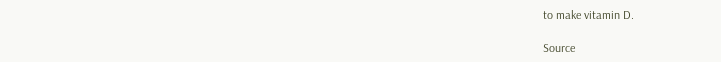to make vitamin D.

Source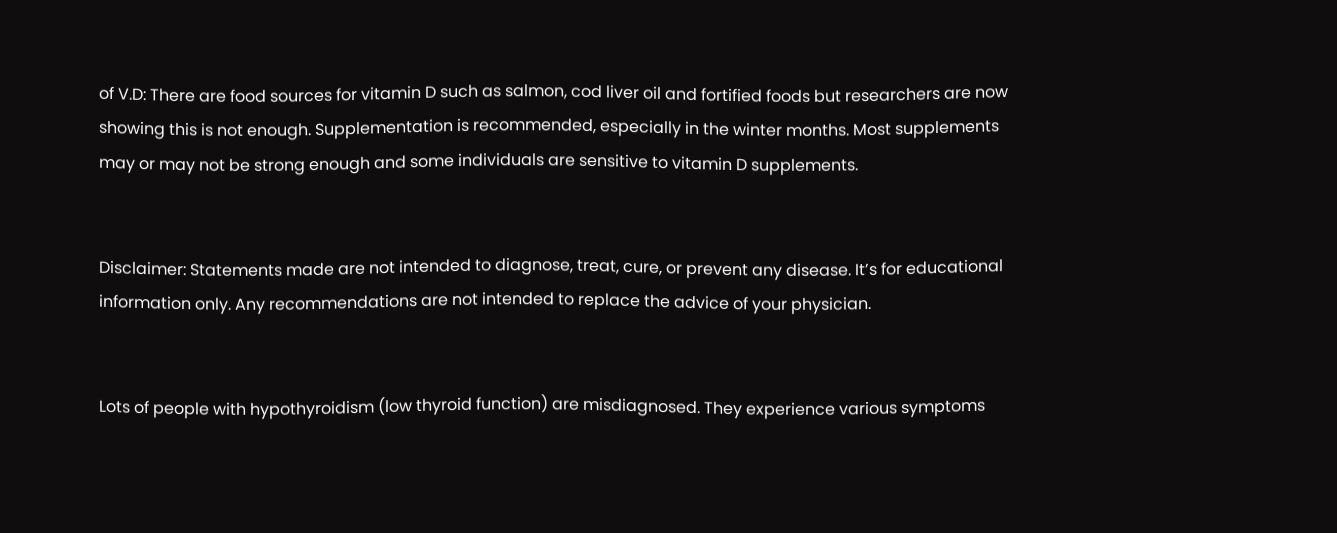of V.D: There are food sources for vitamin D such as salmon, cod liver oil and fortified foods but researchers are now showing this is not enough. Supplementation is recommended, especially in the winter months. Most supplements may or may not be strong enough and some individuals are sensitive to vitamin D supplements.


Disclaimer: Statements made are not intended to diagnose, treat, cure, or prevent any disease. It’s for educational information only. Any recommendations are not intended to replace the advice of your physician.


Lots of people with hypothyroidism (low thyroid function) are misdiagnosed. They experience various symptoms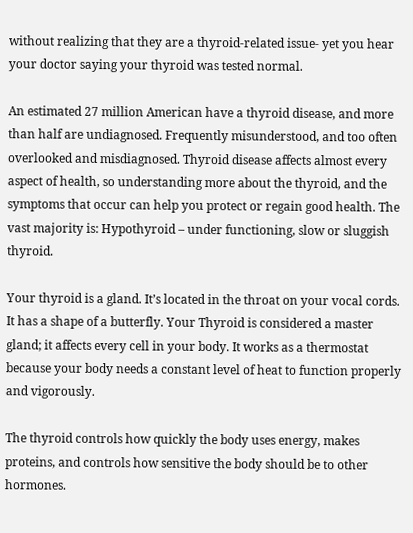without realizing that they are a thyroid-related issue- yet you hear your doctor saying your thyroid was tested normal.

An estimated 27 million American have a thyroid disease, and more than half are undiagnosed. Frequently misunderstood, and too often overlooked and misdiagnosed. Thyroid disease affects almost every aspect of health, so understanding more about the thyroid, and the symptoms that occur can help you protect or regain good health. The vast majority is: Hypothyroid – under functioning, slow or sluggish thyroid.

Your thyroid is a gland. It’s located in the throat on your vocal cords. It has a shape of a butterfly. Your Thyroid is considered a master gland; it affects every cell in your body. It works as a thermostat because your body needs a constant level of heat to function properly and vigorously.

The thyroid controls how quickly the body uses energy, makes proteins, and controls how sensitive the body should be to other hormones.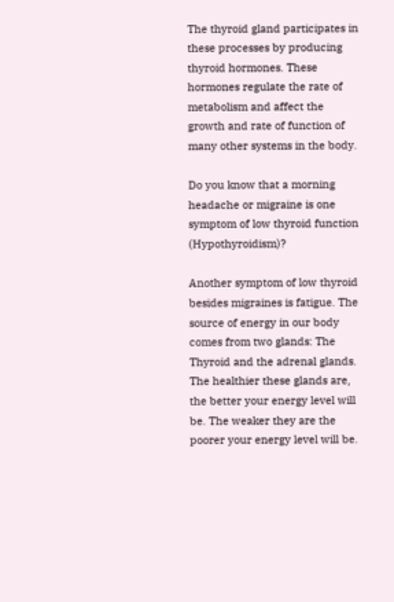The thyroid gland participates in these processes by producing thyroid hormones. These hormones regulate the rate of metabolism and affect the growth and rate of function of many other systems in the body.

Do you know that a morning headache or migraine is one symptom of low thyroid function (Hypothyroidism)?

Another symptom of low thyroid besides migraines is fatigue. The source of energy in our body comes from two glands: The Thyroid and the adrenal glands. The healthier these glands are, the better your energy level will be. The weaker they are the poorer your energy level will be.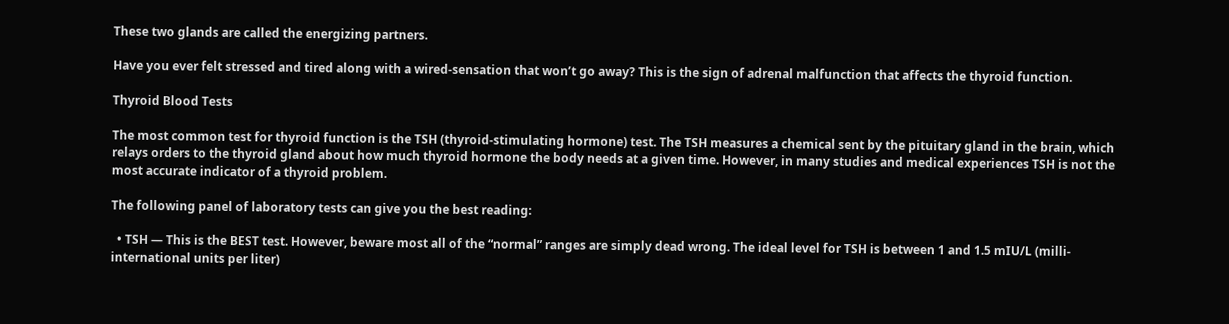These two glands are called the energizing partners.

Have you ever felt stressed and tired along with a wired-sensation that won’t go away? This is the sign of adrenal malfunction that affects the thyroid function.

Thyroid Blood Tests

The most common test for thyroid function is the TSH (thyroid-stimulating hormone) test. The TSH measures a chemical sent by the pituitary gland in the brain, which relays orders to the thyroid gland about how much thyroid hormone the body needs at a given time. However, in many studies and medical experiences TSH is not the most accurate indicator of a thyroid problem.

The following panel of laboratory tests can give you the best reading:

  • TSH — This is the BEST test. However, beware most all of the “normal” ranges are simply dead wrong. The ideal level for TSH is between 1 and 1.5 mIU/L (milli-international units per liter)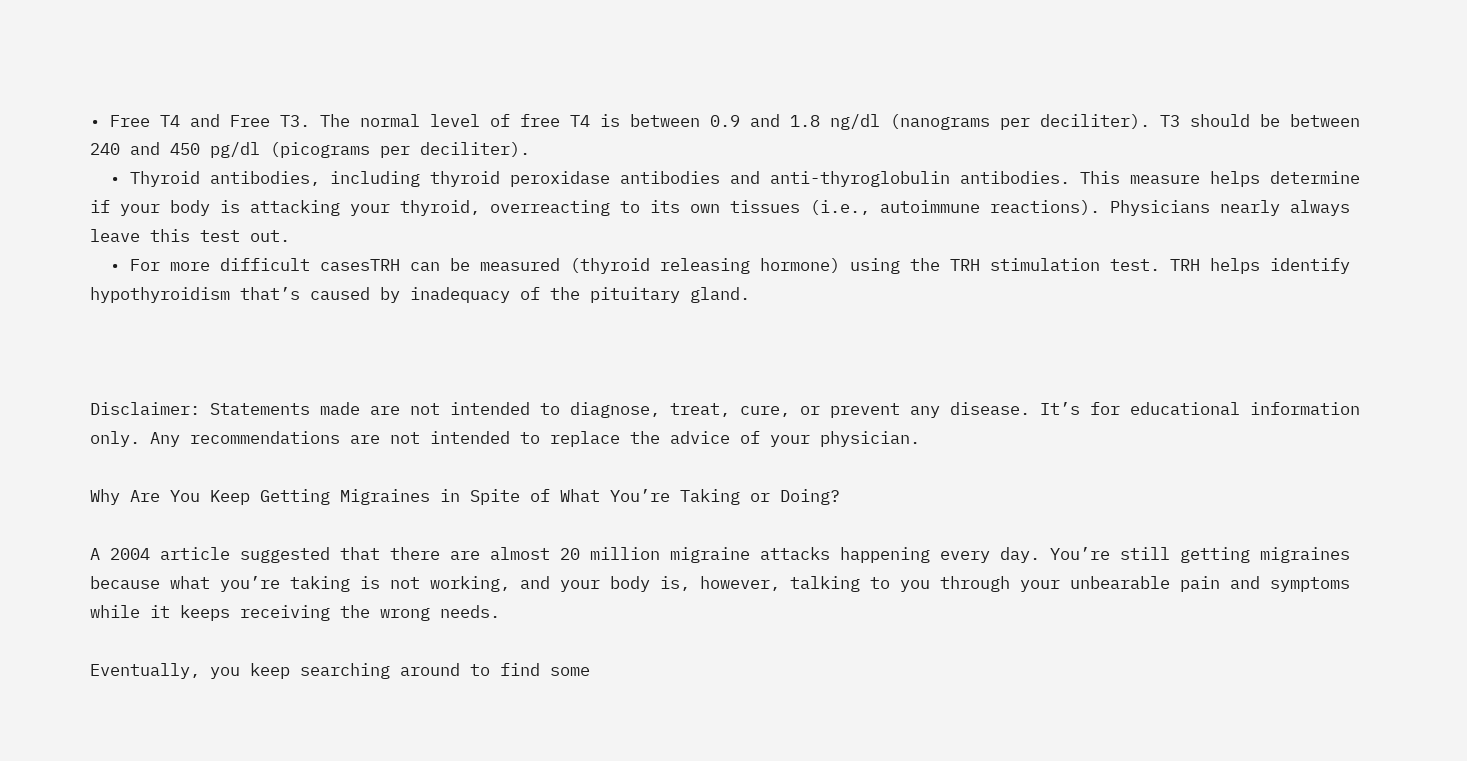• Free T4 and Free T3. The normal level of free T4 is between 0.9 and 1.8 ng/dl (nanograms per deciliter). T3 should be between 240 and 450 pg/dl (picograms per deciliter).
  • Thyroid antibodies, including thyroid peroxidase antibodies and anti-thyroglobulin antibodies. This measure helps determine if your body is attacking your thyroid, overreacting to its own tissues (i.e., autoimmune reactions). Physicians nearly always leave this test out.
  • For more difficult casesTRH can be measured (thyroid releasing hormone) using the TRH stimulation test. TRH helps identify hypothyroidism that’s caused by inadequacy of the pituitary gland.



Disclaimer: Statements made are not intended to diagnose, treat, cure, or prevent any disease. It’s for educational information only. Any recommendations are not intended to replace the advice of your physician.

Why Are You Keep Getting Migraines in Spite of What You’re Taking or Doing?

A 2004 article suggested that there are almost 20 million migraine attacks happening every day. You’re still getting migraines because what you’re taking is not working, and your body is, however, talking to you through your unbearable pain and symptoms while it keeps receiving the wrong needs.

Eventually, you keep searching around to find some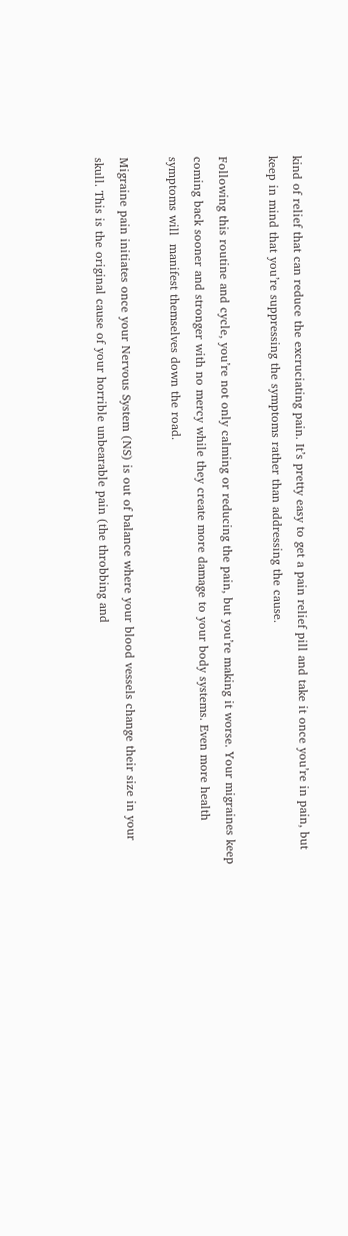kind of relief that can reduce the excruciating pain. It’s pretty easy to get a pain relief pill and take it once you’re in pain, but keep in mind that you’re suppressing the symptoms rather than addressing the cause.

Following this routine and cycle, you’re not only calming or reducing the pain, but you’re making it worse. Your migraines keep coming back sooner and stronger with no mercy while they create more damage to your body systems. Even more health symptoms will  manifest themselves down the road.

Migraine pain initiates once your Nervous System (NS) is out of balance where your blood vessels change their size in your skull. This is the original cause of your horrible unbearable pain (the throbbing and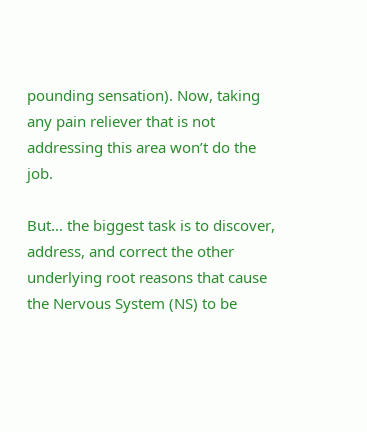pounding sensation). Now, taking any pain reliever that is not addressing this area won’t do the job.

But… the biggest task is to discover, address, and correct the other underlying root reasons that cause the Nervous System (NS) to be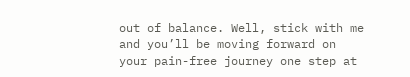out of balance. Well, stick with me and you’ll be moving forward on your pain-free journey one step at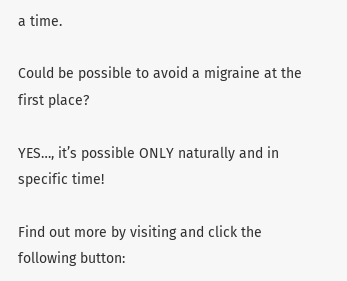a time.

Could be possible to avoid a migraine at the first place?

YES…, it’s possible ONLY naturally and in specific time!

Find out more by visiting and click the following button: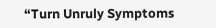“Turn Unruly Symptoms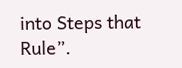into Steps that Rule”.